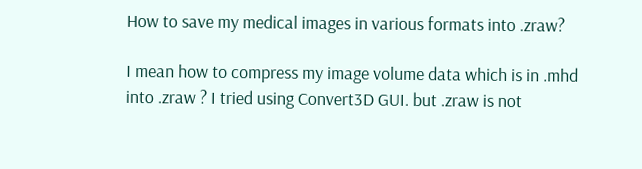How to save my medical images in various formats into .zraw?

I mean how to compress my image volume data which is in .mhd into .zraw ? I tried using Convert3D GUI. but .zraw is not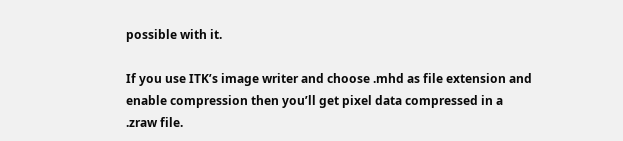possible with it.

If you use ITK’s image writer and choose .mhd as file extension and enable compression then you’ll get pixel data compressed in a .zraw file.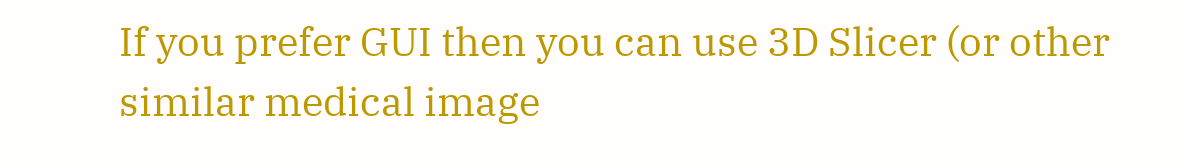If you prefer GUI then you can use 3D Slicer (or other similar medical image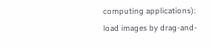computing applications): load images by drag-and-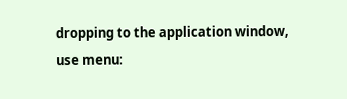dropping to the application window, use menu: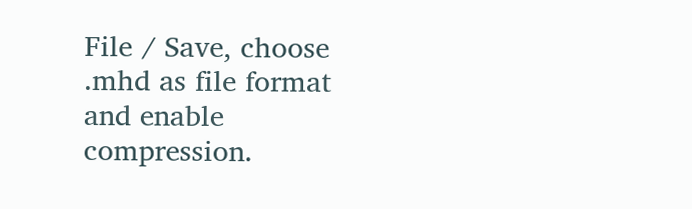File / Save, choose .mhd as file format and enable compression.